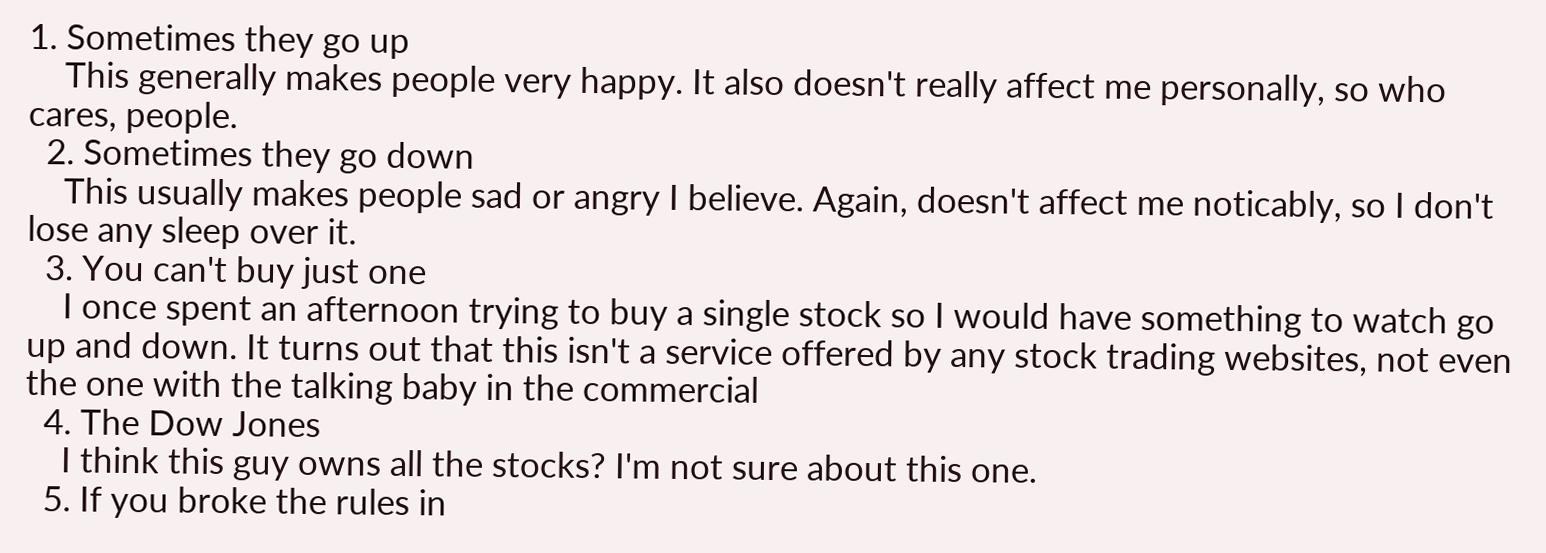1. Sometimes they go up
    This generally makes people very happy. It also doesn't really affect me personally, so who cares, people.
  2. Sometimes they go down
    This usually makes people sad or angry I believe. Again, doesn't affect me noticably, so I don't lose any sleep over it.
  3. You can't buy just one
    I once spent an afternoon trying to buy a single stock so I would have something to watch go up and down. It turns out that this isn't a service offered by any stock trading websites, not even the one with the talking baby in the commercial
  4. The Dow Jones
    I think this guy owns all the stocks? I'm not sure about this one.
  5. If you broke the rules in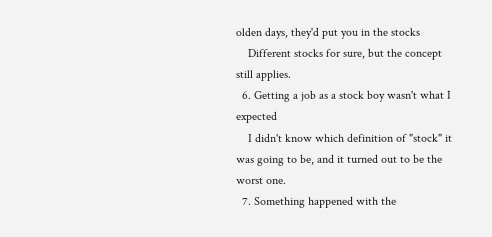olden days, they'd put you in the stocks
    Different stocks for sure, but the concept still applies.
  6. Getting a job as a stock boy wasn't what I expected
    I didn't know which definition of "stock" it was going to be, and it turned out to be the worst one.
  7. Something happened with the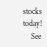stocks today!
    See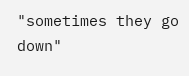"sometimes they go down"